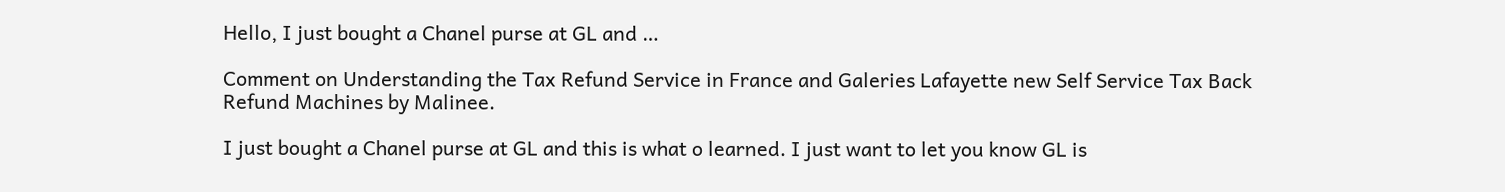Hello, I just bought a Chanel purse at GL and …

Comment on Understanding the Tax Refund Service in France and Galeries Lafayette new Self Service Tax Back Refund Machines by Malinee.

I just bought a Chanel purse at GL and this is what o learned. I just want to let you know GL is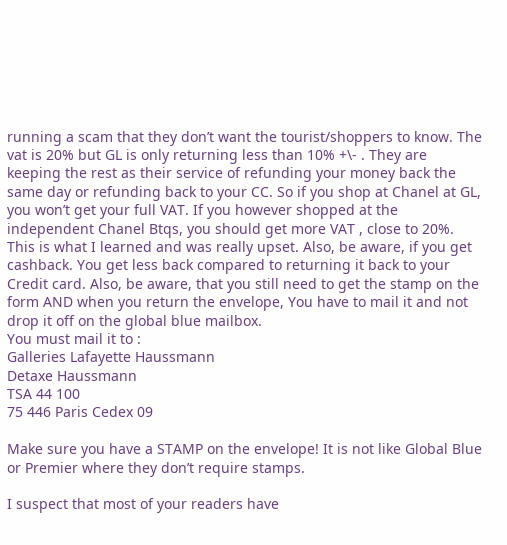running a scam that they don’t want the tourist/shoppers to know. The vat is 20% but GL is only returning less than 10% +\- . They are keeping the rest as their service of refunding your money back the same day or refunding back to your CC. So if you shop at Chanel at GL, you won’t get your full VAT. If you however shopped at the independent Chanel Btqs, you should get more VAT , close to 20%. This is what I learned and was really upset. Also, be aware, if you get cashback. You get less back compared to returning it back to your Credit card. Also, be aware, that you still need to get the stamp on the form AND when you return the envelope, You have to mail it and not drop it off on the global blue mailbox.
You must mail it to :
Galleries Lafayette Haussmann
Detaxe Haussmann
TSA 44 100
75 446 Paris Cedex 09

Make sure you have a STAMP on the envelope! It is not like Global Blue or Premier where they don’t require stamps.

I suspect that most of your readers have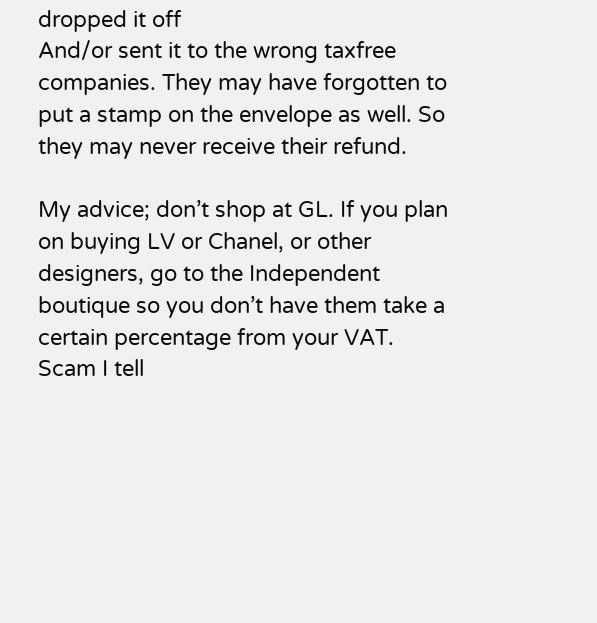dropped it off
And/or sent it to the wrong taxfree companies. They may have forgotten to put a stamp on the envelope as well. So they may never receive their refund.

My advice; don’t shop at GL. If you plan on buying LV or Chanel, or other designers, go to the Independent boutique so you don’t have them take a certain percentage from your VAT. Scam I tell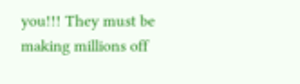you!!! They must be making millions off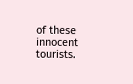of these innocent tourists.